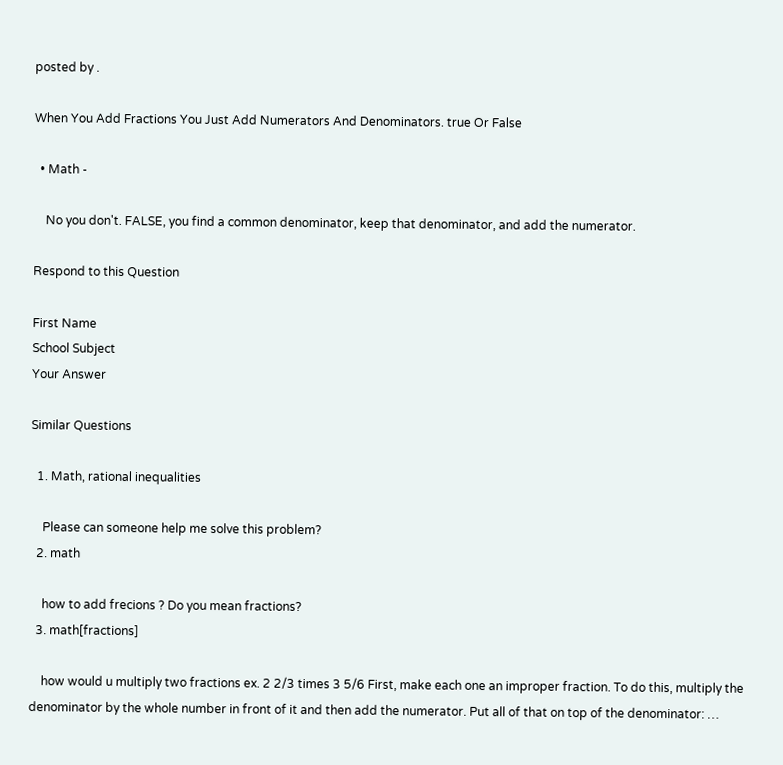posted by .

When You Add Fractions You Just Add Numerators And Denominators. true Or False

  • Math -

    No you don't. FALSE, you find a common denominator, keep that denominator, and add the numerator.

Respond to this Question

First Name
School Subject
Your Answer

Similar Questions

  1. Math, rational inequalities

    Please can someone help me solve this problem?
  2. math

    how to add frecions ? Do you mean fractions?
  3. math[fractions]

    how would u multiply two fractions ex. 2 2/3 times 3 5/6 First, make each one an improper fraction. To do this, multiply the denominator by the whole number in front of it and then add the numerator. Put all of that on top of the denominator: …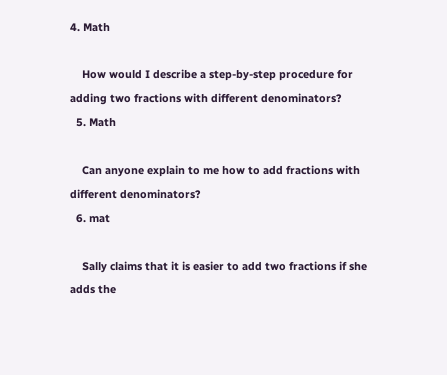4. Math

    How would I describe a step-by-step procedure for adding two fractions with different denominators?
  5. Math

    Can anyone explain to me how to add fractions with different denominators?
  6. mat

    Sally claims that it is easier to add two fractions if she adds the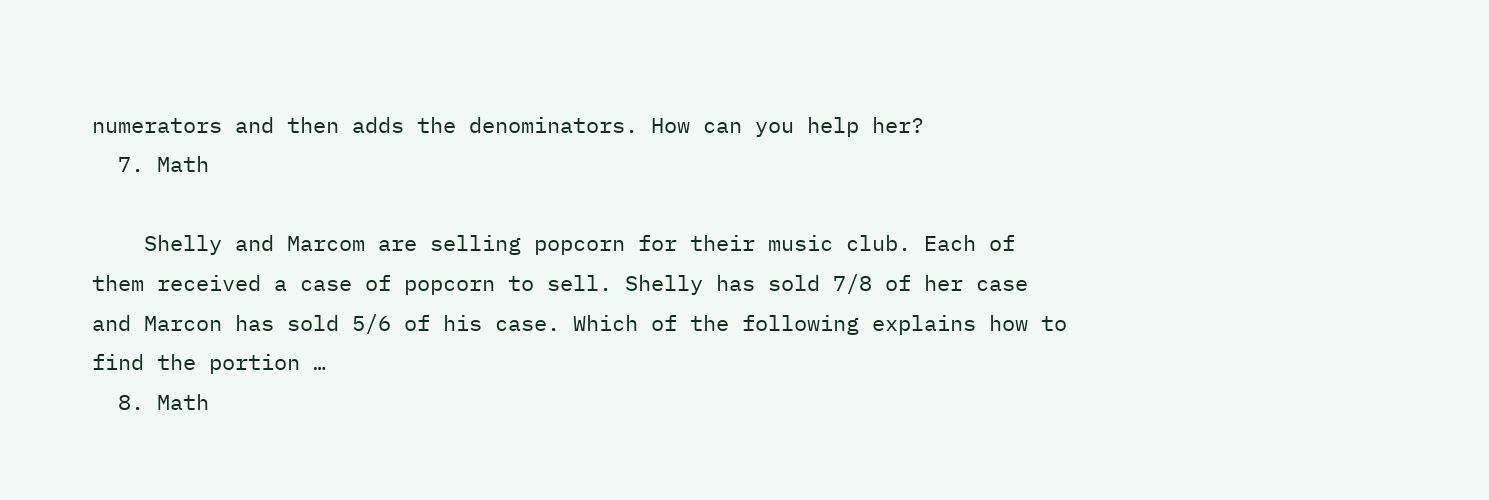numerators and then adds the denominators. How can you help her?
  7. Math

    Shelly and Marcom are selling popcorn for their music club. Each of them received a case of popcorn to sell. Shelly has sold 7/8 of her case and Marcon has sold 5/6 of his case. Which of the following explains how to find the portion …
  8. Math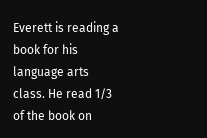Everett is reading a book for his language arts class. He read 1/3 of the book on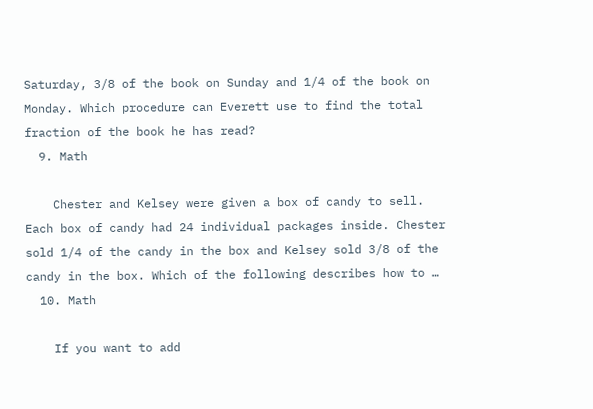Saturday, 3/8 of the book on Sunday and 1/4 of the book on Monday. Which procedure can Everett use to find the total fraction of the book he has read?
  9. Math

    Chester and Kelsey were given a box of candy to sell. Each box of candy had 24 individual packages inside. Chester sold 1/4 of the candy in the box and Kelsey sold 3/8 of the candy in the box. Which of the following describes how to …
  10. Math

    If you want to add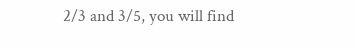2/3 and 3/5, you will find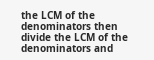the LCM of the denominators then divide the LCM of the denominators and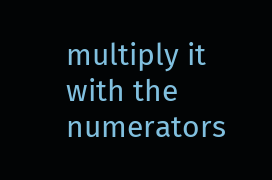multiply it with the numerators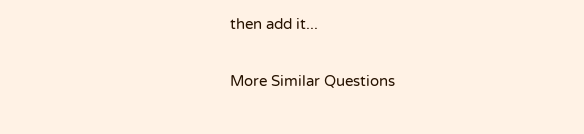then add it...

More Similar Questions